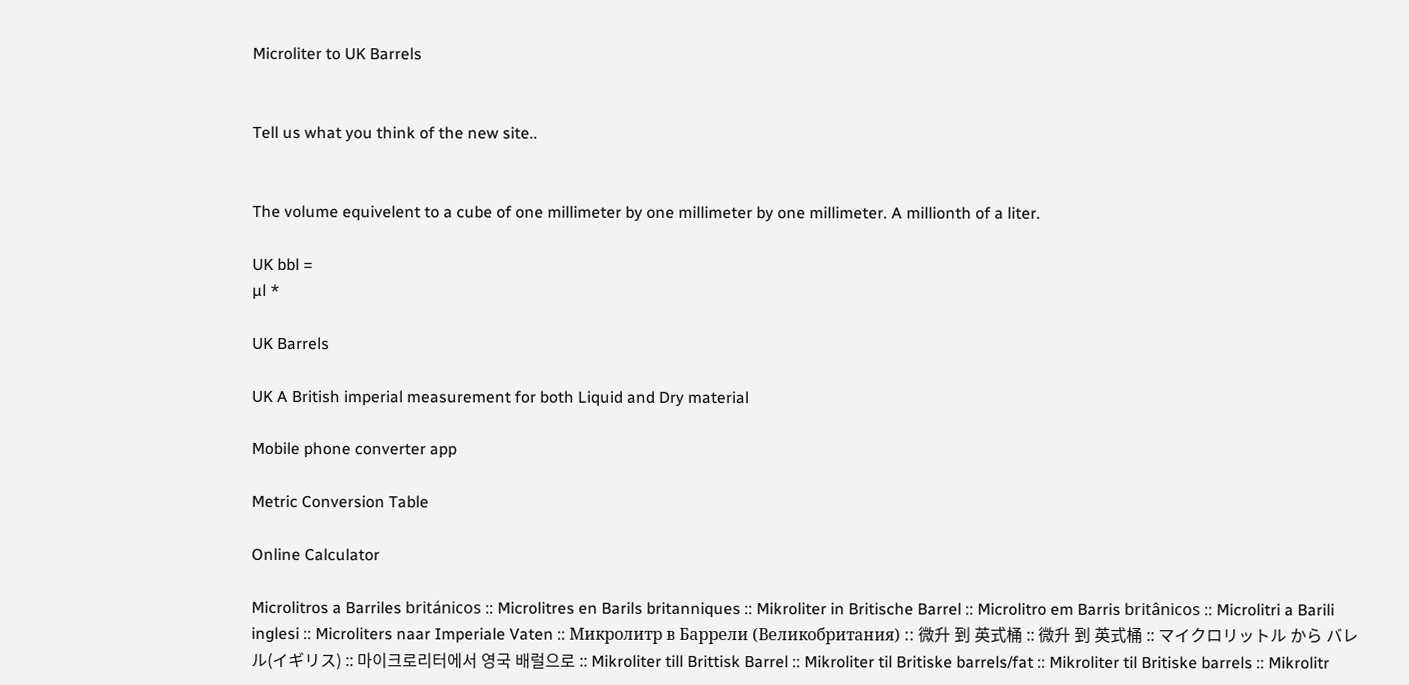Microliter to UK Barrels


Tell us what you think of the new site..


The volume equivelent to a cube of one millimeter by one millimeter by one millimeter. A millionth of a liter.

UK bbl =
µl *

UK Barrels

UK A British imperial measurement for both Liquid and Dry material

Mobile phone converter app

Metric Conversion Table

Online Calculator

Microlitros a Barriles británicos :: Microlitres en Barils britanniques :: Mikroliter in Britische Barrel :: Microlitro em Barris britânicos :: Microlitri a Barili inglesi :: Microliters naar Imperiale Vaten :: Микролитр в Баррели (Великобритания) :: 微升 到 英式桶 :: 微升 到 英式桶 :: マイクロリットル から バレル(イギリス) :: 마이크로리터에서 영국 배럴으로 :: Mikroliter till Brittisk Barrel :: Mikroliter til Britiske barrels/fat :: Mikroliter til Britiske barrels :: Mikrolitr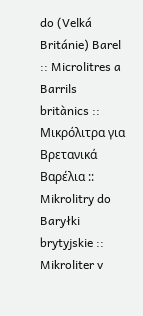do (Velká Británie) Barel :: Microlitres a Barrils britànics :: Μικρόλιτρα για Βρετανικά Βαρέλια :: Mikrolitry do Baryłki brytyjskie :: Mikroliter v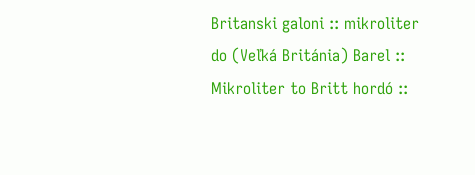Britanski galoni :: mikroliter do (Veľká Británia) Barel :: Mikroliter to Britt hordó ::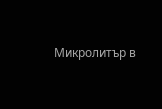Микролитър в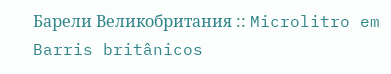Барели Великобритания :: Microlitro em Barris britânicos